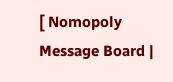[ Nomopoly Message Board |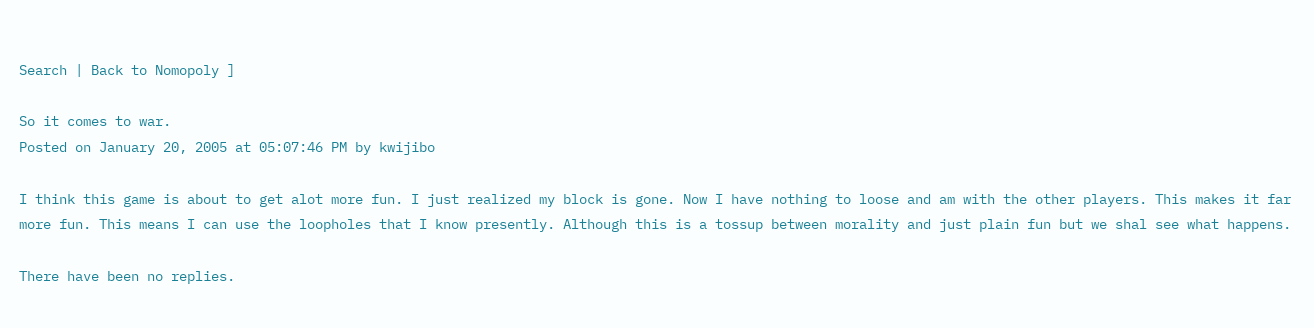Search | Back to Nomopoly ]

So it comes to war.
Posted on January 20, 2005 at 05:07:46 PM by kwijibo

I think this game is about to get alot more fun. I just realized my block is gone. Now I have nothing to loose and am with the other players. This makes it far more fun. This means I can use the loopholes that I know presently. Although this is a tossup between morality and just plain fun but we shal see what happens.

There have been no replies.